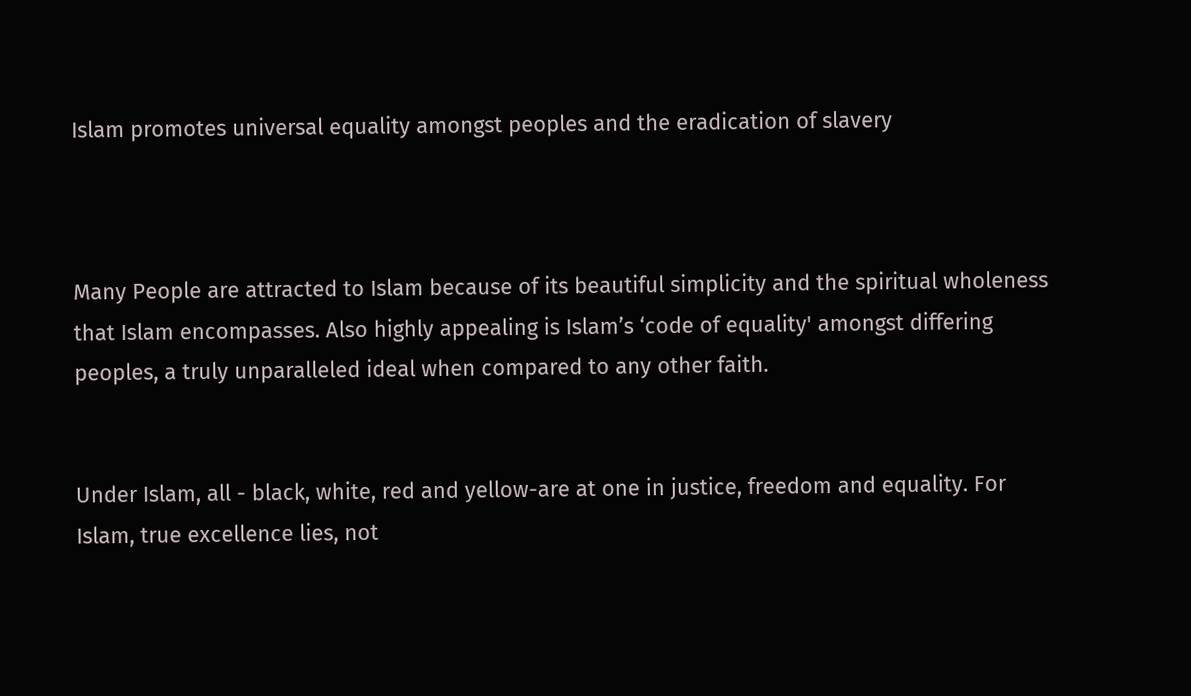Islam promotes universal equality amongst peoples and the eradication of slavery



Many People are attracted to Islam because of its beautiful simplicity and the spiritual wholeness that Islam encompasses. Also highly appealing is Islam’s ‘code of equality' amongst differing peoples, a truly unparalleled ideal when compared to any other faith.


Under Islam, all - black, white, red and yellow-are at one in justice, freedom and equality. For Islam, true excellence lies, not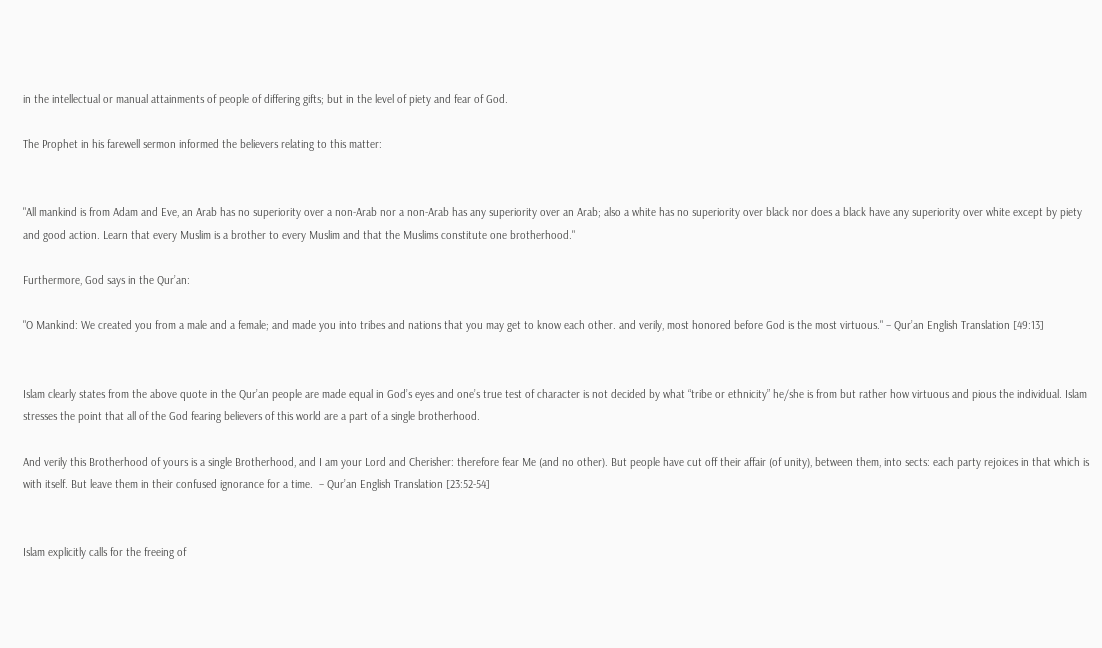in the intellectual or manual attainments of people of differing gifts; but in the level of piety and fear of God.

The Prophet in his farewell sermon informed the believers relating to this matter:


"All mankind is from Adam and Eve, an Arab has no superiority over a non-Arab nor a non-Arab has any superiority over an Arab; also a white has no superiority over black nor does a black have any superiority over white except by piety and good action. Learn that every Muslim is a brother to every Muslim and that the Muslims constitute one brotherhood."

Furthermore, God says in the Qur’an:

"O Mankind: We created you from a male and a female; and made you into tribes and nations that you may get to know each other. and verily, most honored before God is the most virtuous." – Qur’an English Translation [49:13]


Islam clearly states from the above quote in the Qur’an people are made equal in God’s eyes and one’s true test of character is not decided by what “tribe or ethnicity” he/she is from but rather how virtuous and pious the individual. Islam stresses the point that all of the God fearing believers of this world are a part of a single brotherhood.

And verily this Brotherhood of yours is a single Brotherhood, and I am your Lord and Cherisher: therefore fear Me (and no other). But people have cut off their affair (of unity), between them, into sects: each party rejoices in that which is with itself. But leave them in their confused ignorance for a time.  – Qur’an English Translation [23:52-54]


Islam explicitly calls for the freeing of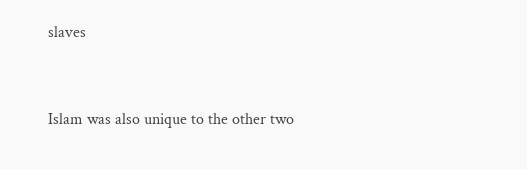slaves


Islam was also unique to the other two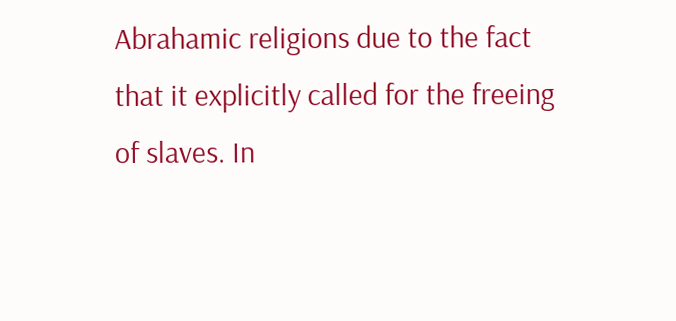Abrahamic religions due to the fact that it explicitly called for the freeing of slaves. In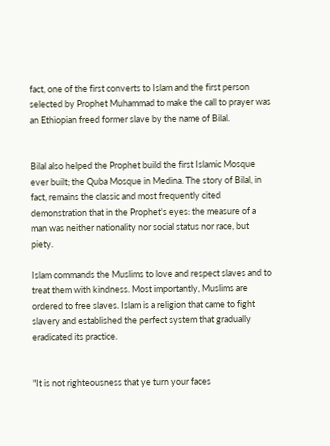fact, one of the first converts to Islam and the first person selected by Prophet Muhammad to make the call to prayer was an Ethiopian freed former slave by the name of Bilal.


Bilal also helped the Prophet build the first Islamic Mosque ever built; the Quba Mosque in Medina. The story of Bilal, in fact, remains the classic and most frequently cited demonstration that in the Prophet's eyes: the measure of a man was neither nationality nor social status nor race, but piety.

Islam commands the Muslims to love and respect slaves and to treat them with kindness. Most importantly, Muslims are ordered to free slaves. Islam is a religion that came to fight slavery and established the perfect system that gradually eradicated its practice.


"It is not righteousness that ye turn your faces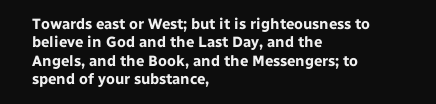Towards east or West; but it is righteousness to believe in God and the Last Day, and the Angels, and the Book, and the Messengers; to spend of your substance,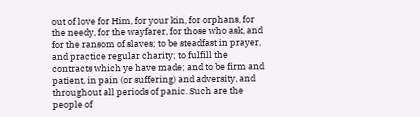out of love for Him, for your kin, for orphans, for the needy, for the wayfarer, for those who ask, and for the ransom of slaves; to be steadfast in prayer, and practice regular charity; to fulfill the contracts which ye have made; and to be firm and patient, in pain (or suffering) and adversity, and throughout all periods of panic. Such are the people of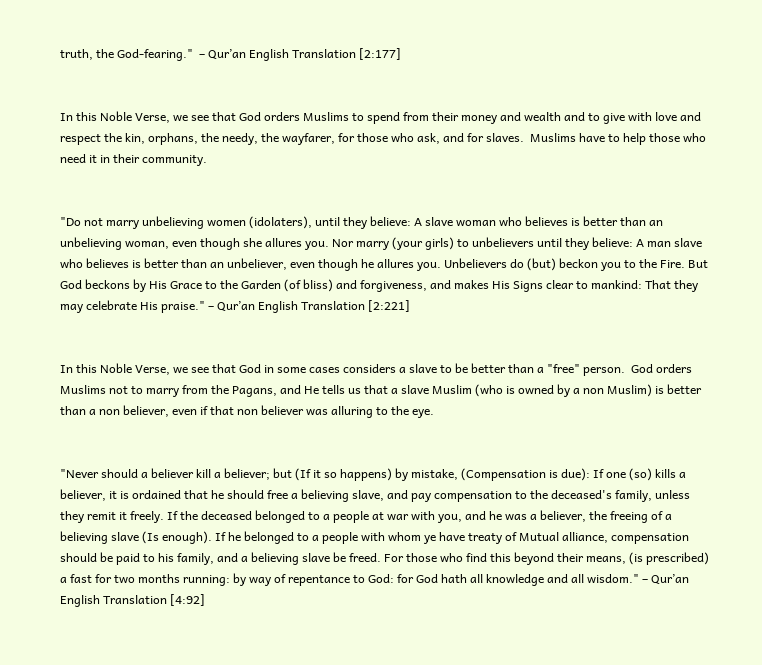truth, the God-fearing."  – Qur’an English Translation [2:177]


In this Noble Verse, we see that God orders Muslims to spend from their money and wealth and to give with love and respect the kin, orphans, the needy, the wayfarer, for those who ask, and for slaves.  Muslims have to help those who need it in their community.


"Do not marry unbelieving women (idolaters), until they believe: A slave woman who believes is better than an unbelieving woman, even though she allures you. Nor marry (your girls) to unbelievers until they believe: A man slave who believes is better than an unbeliever, even though he allures you. Unbelievers do (but) beckon you to the Fire. But God beckons by His Grace to the Garden (of bliss) and forgiveness, and makes His Signs clear to mankind: That they may celebrate His praise." – Qur’an English Translation [2:221]


In this Noble Verse, we see that God in some cases considers a slave to be better than a "free" person.  God orders Muslims not to marry from the Pagans, and He tells us that a slave Muslim (who is owned by a non Muslim) is better than a non believer, even if that non believer was alluring to the eye.


"Never should a believer kill a believer; but (If it so happens) by mistake, (Compensation is due): If one (so) kills a believer, it is ordained that he should free a believing slave, and pay compensation to the deceased's family, unless they remit it freely. If the deceased belonged to a people at war with you, and he was a believer, the freeing of a believing slave (Is enough). If he belonged to a people with whom ye have treaty of Mutual alliance, compensation should be paid to his family, and a believing slave be freed. For those who find this beyond their means, (is prescribed) a fast for two months running: by way of repentance to God: for God hath all knowledge and all wisdom." – Qur’an English Translation [4:92]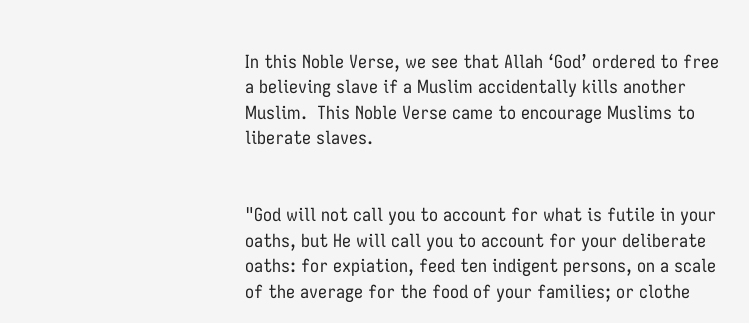In this Noble Verse, we see that Allah ‘God’ ordered to free a believing slave if a Muslim accidentally kills another Muslim.  This Noble Verse came to encourage Muslims to liberate slaves.


"God will not call you to account for what is futile in your oaths, but He will call you to account for your deliberate oaths: for expiation, feed ten indigent persons, on a scale of the average for the food of your families; or clothe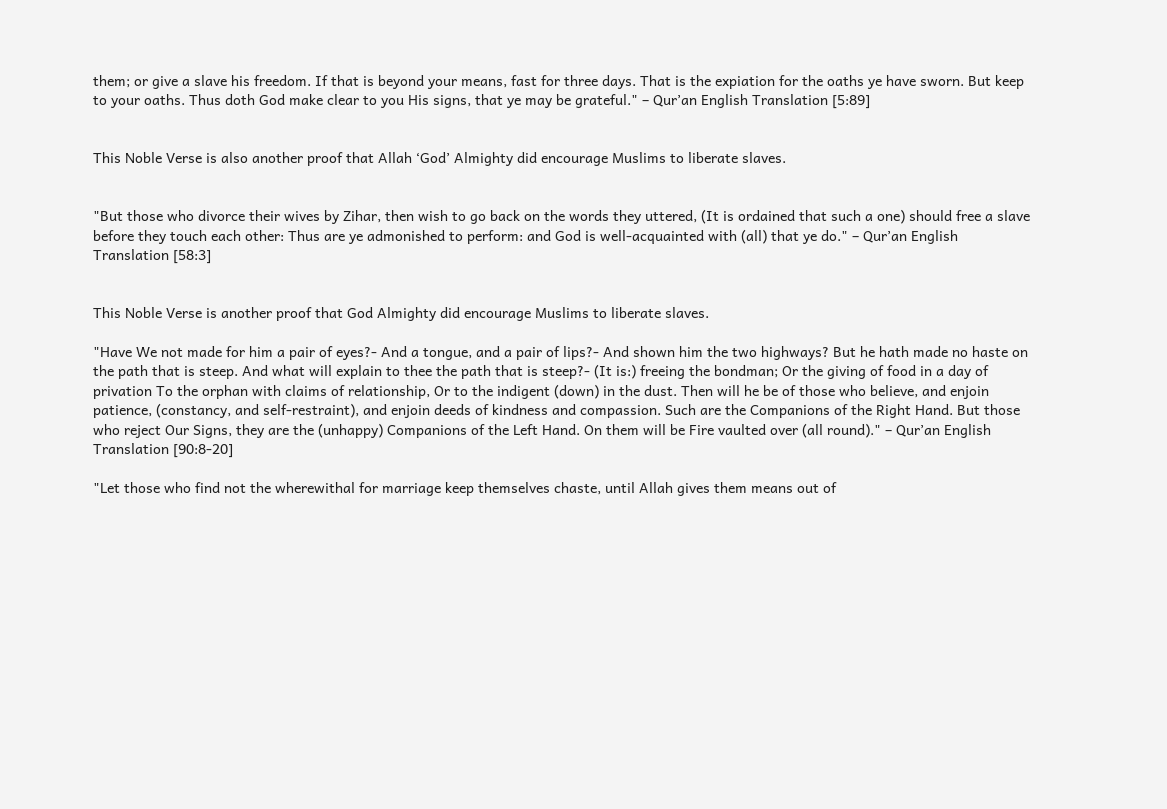them; or give a slave his freedom. If that is beyond your means, fast for three days. That is the expiation for the oaths ye have sworn. But keep to your oaths. Thus doth God make clear to you His signs, that ye may be grateful." – Qur’an English Translation [5:89]


This Noble Verse is also another proof that Allah ‘God’ Almighty did encourage Muslims to liberate slaves.


"But those who divorce their wives by Zihar, then wish to go back on the words they uttered, (It is ordained that such a one) should free a slave before they touch each other: Thus are ye admonished to perform: and God is well-acquainted with (all) that ye do." – Qur’an English Translation [58:3]


This Noble Verse is another proof that God Almighty did encourage Muslims to liberate slaves.

"Have We not made for him a pair of eyes?- And a tongue, and a pair of lips?- And shown him the two highways? But he hath made no haste on the path that is steep. And what will explain to thee the path that is steep?- (It is:) freeing the bondman; Or the giving of food in a day of privation To the orphan with claims of relationship, Or to the indigent (down) in the dust. Then will he be of those who believe, and enjoin patience, (constancy, and self-restraint), and enjoin deeds of kindness and compassion. Such are the Companions of the Right Hand. But those who reject Our Signs, they are the (unhappy) Companions of the Left Hand. On them will be Fire vaulted over (all round)." – Qur’an English Translation [90:8-20]

"Let those who find not the wherewithal for marriage keep themselves chaste, until Allah gives them means out of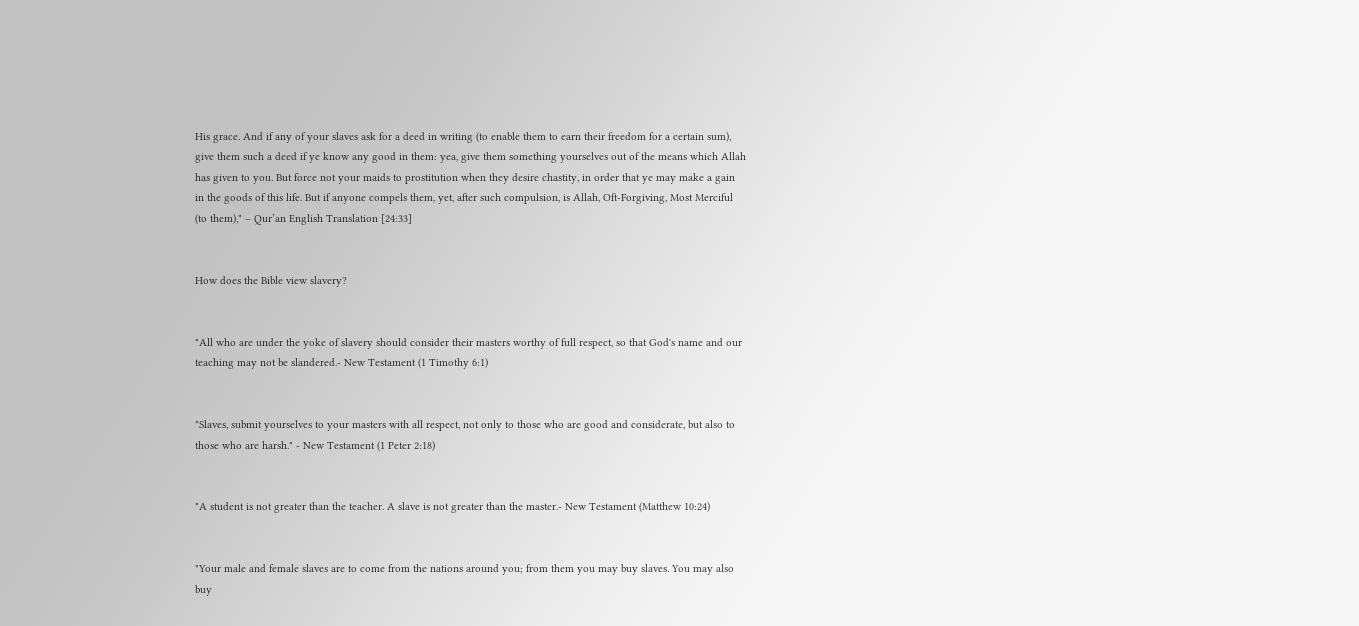His grace. And if any of your slaves ask for a deed in writing (to enable them to earn their freedom for a certain sum), give them such a deed if ye know any good in them: yea, give them something yourselves out of the means which Allah has given to you. But force not your maids to prostitution when they desire chastity, in order that ye may make a gain in the goods of this life. But if anyone compels them, yet, after such compulsion, is Allah, Oft-Forgiving, Most Merciful (to them)," – Qur’an English Translation [24:33]


How does the Bible view slavery?


"All who are under the yoke of slavery should consider their masters worthy of full respect, so that God's name and our teaching may not be slandered.- New Testament (1 Timothy 6:1)


"Slaves, submit yourselves to your masters with all respect, not only to those who are good and considerate, but also to those who are harsh." - New Testament (1 Peter 2:18)


"A student is not greater than the teacher. A slave is not greater than the master.- New Testament (Matthew 10:24)


"Your male and female slaves are to come from the nations around you; from them you may buy slaves. You may also buy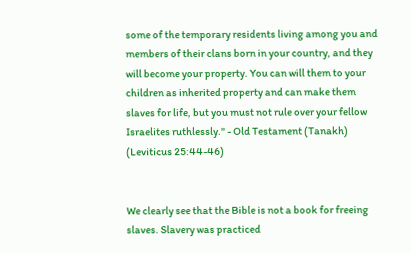some of the temporary residents living among you and members of their clans born in your country, and they will become your property. You can will them to your children as inherited property and can make them slaves for life, but you must not rule over your fellow Israelites ruthlessly." - Old Testament (Tanakh) (Leviticus 25:44-46)


We clearly see that the Bible is not a book for freeing slaves. Slavery was practiced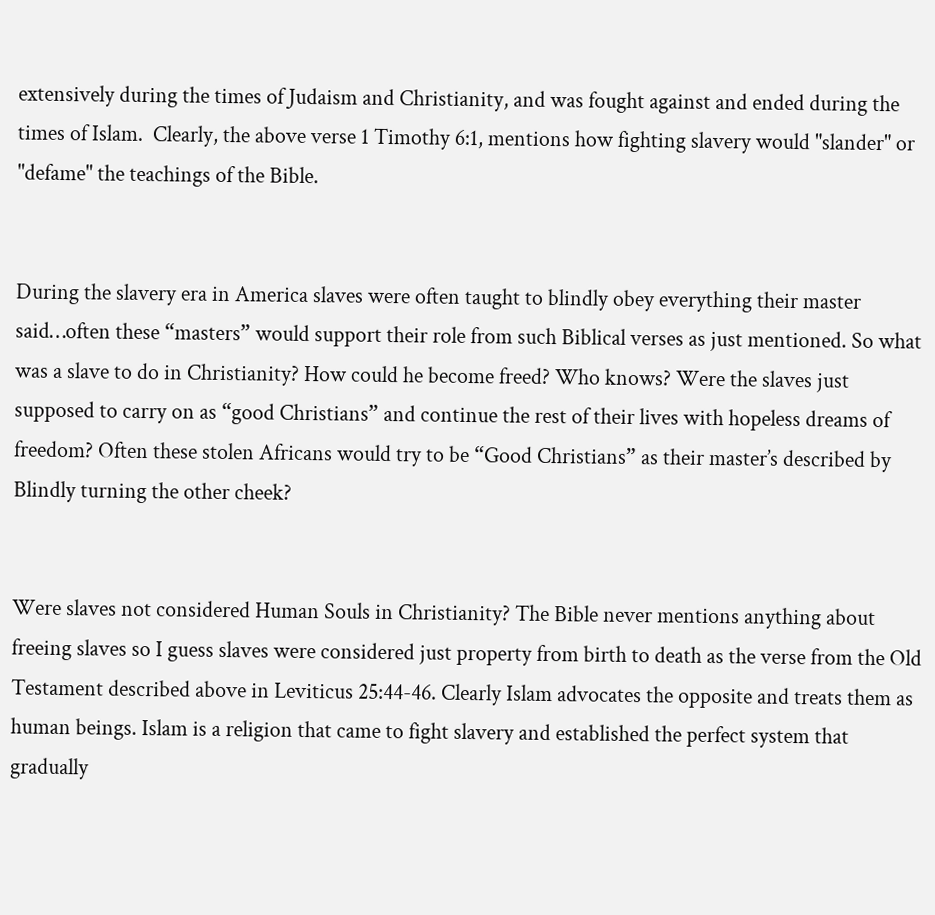extensively during the times of Judaism and Christianity, and was fought against and ended during the times of Islam.  Clearly, the above verse 1 Timothy 6:1, mentions how fighting slavery would "slander" or "defame" the teachings of the Bible.


During the slavery era in America slaves were often taught to blindly obey everything their master said…often these “masters” would support their role from such Biblical verses as just mentioned. So what was a slave to do in Christianity? How could he become freed? Who knows? Were the slaves just supposed to carry on as “good Christians” and continue the rest of their lives with hopeless dreams of freedom? Often these stolen Africans would try to be “Good Christians” as their master’s described by Blindly turning the other cheek?


Were slaves not considered Human Souls in Christianity? The Bible never mentions anything about freeing slaves so I guess slaves were considered just property from birth to death as the verse from the Old Testament described above in Leviticus 25:44-46. Clearly Islam advocates the opposite and treats them as human beings. Islam is a religion that came to fight slavery and established the perfect system that gradually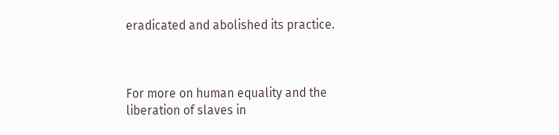eradicated and abolished its practice.



For more on human equality and the liberation of slaves in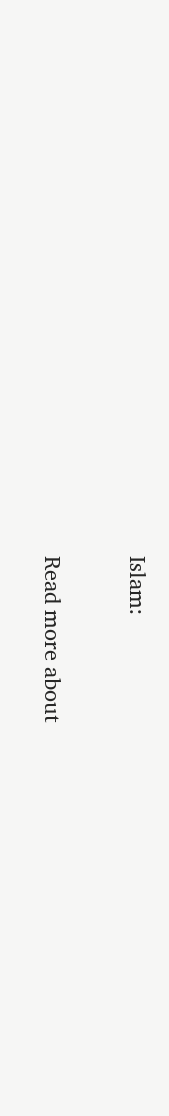Islam:


Read more about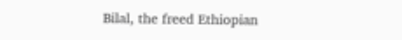Bilal, the freed Ethiopian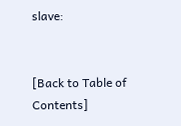slave:


[Back to Table of Contents]